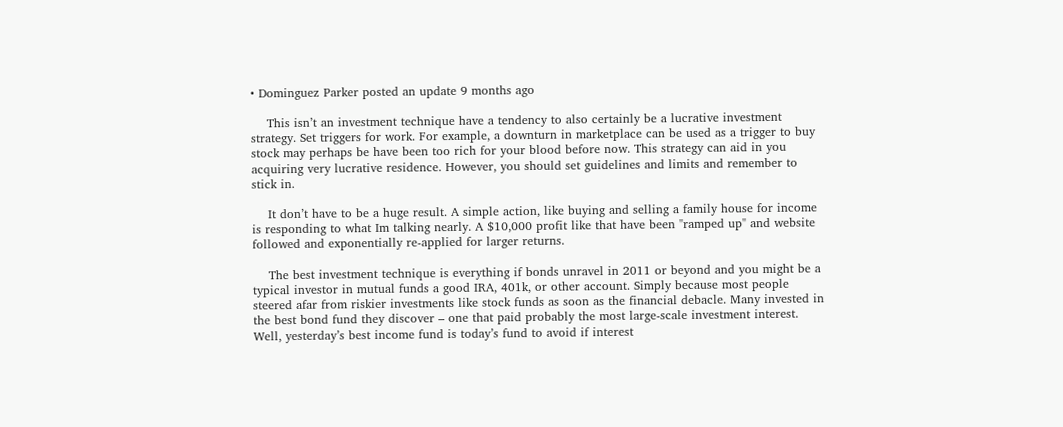• Dominguez Parker posted an update 9 months ago

    This isn’t an investment technique have a tendency to also certainly be a lucrative investment strategy. Set triggers for work. For example, a downturn in marketplace can be used as a trigger to buy stock may perhaps be have been too rich for your blood before now. This strategy can aid in you acquiring very lucrative residence. However, you should set guidelines and limits and remember to stick in.

    It don’t have to be a huge result. A simple action, like buying and selling a family house for income is responding to what Im talking nearly. A $10,000 profit like that have been "ramped up" and website followed and exponentially re-applied for larger returns.

    The best investment technique is everything if bonds unravel in 2011 or beyond and you might be a typical investor in mutual funds a good IRA, 401k, or other account. Simply because most people steered afar from riskier investments like stock funds as soon as the financial debacle. Many invested in the best bond fund they discover – one that paid probably the most large-scale investment interest. Well, yesterday’s best income fund is today’s fund to avoid if interest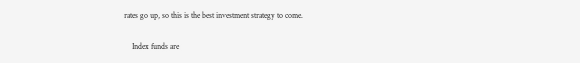rates go up, so this is the best investment strategy to come.

    Index funds are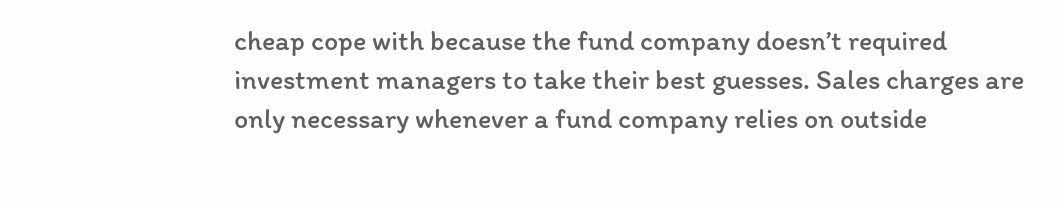cheap cope with because the fund company doesn’t required investment managers to take their best guesses. Sales charges are only necessary whenever a fund company relies on outside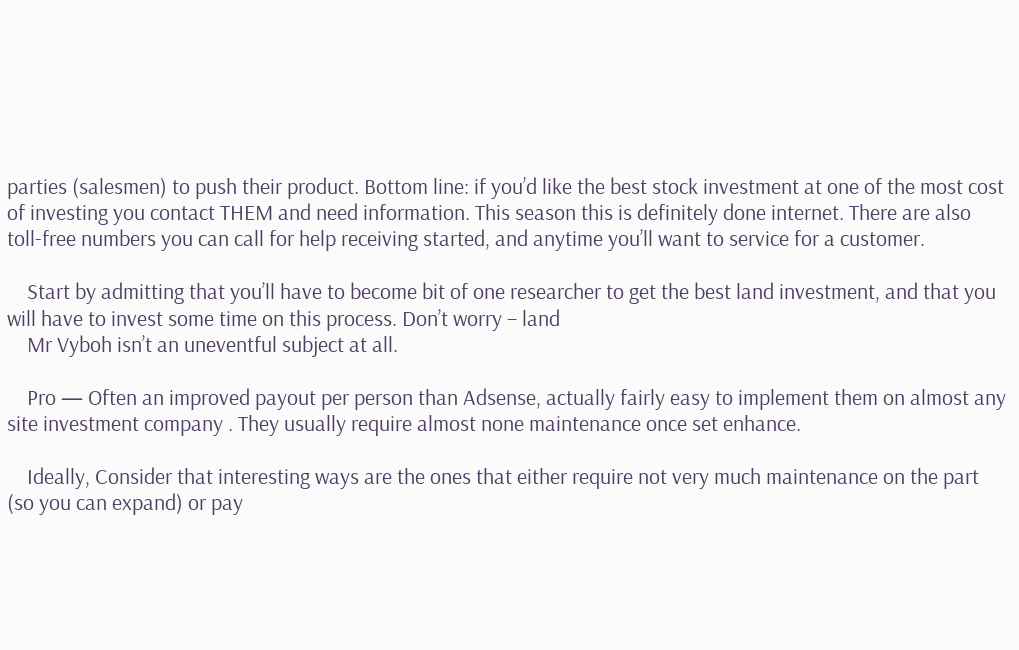parties (salesmen) to push their product. Bottom line: if you’d like the best stock investment at one of the most cost of investing you contact THEM and need information. This season this is definitely done internet. There are also toll-free numbers you can call for help receiving started, and anytime you’ll want to service for a customer.

    Start by admitting that you’ll have to become bit of one researcher to get the best land investment, and that you will have to invest some time on this process. Don’t worry – land
    Mr Vyboh isn’t an uneventful subject at all.

    Pro — Often an improved payout per person than Adsense, actually fairly easy to implement them on almost any site investment company . They usually require almost none maintenance once set enhance.

    Ideally, Consider that interesting ways are the ones that either require not very much maintenance on the part (so you can expand) or pay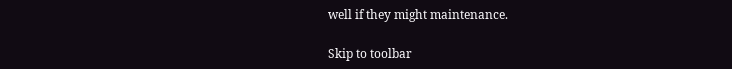well if they might maintenance.

Skip to toolbar